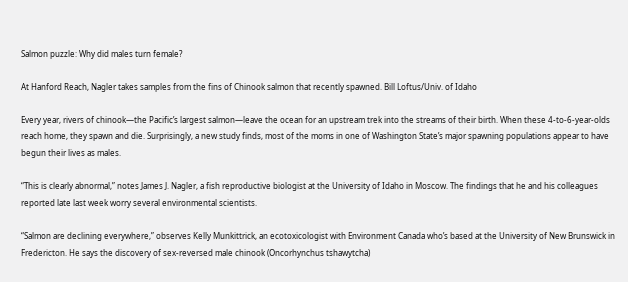Salmon puzzle: Why did males turn female?

At Hanford Reach, Nagler takes samples from the fins of Chinook salmon that recently spawned. Bill Loftus/Univ. of Idaho

Every year, rivers of chinook—the Pacific’s largest salmon—leave the ocean for an upstream trek into the streams of their birth. When these 4-to-6-year-olds reach home, they spawn and die. Surprisingly, a new study finds, most of the moms in one of Washington State’s major spawning populations appear to have begun their lives as males.

“This is clearly abnormal,” notes James J. Nagler, a fish reproductive biologist at the University of Idaho in Moscow. The findings that he and his colleagues reported late last week worry several environmental scientists.

“Salmon are declining everywhere,” observes Kelly Munkittrick, an ecotoxicologist with Environment Canada who’s based at the University of New Brunswick in Fredericton. He says the discovery of sex-reversed male chinook (Oncorhynchus tshawytcha)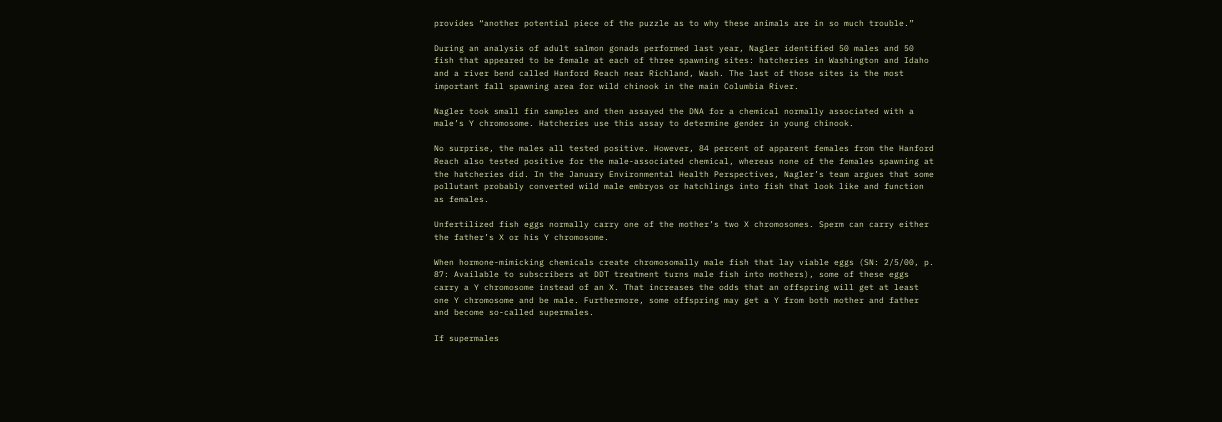provides “another potential piece of the puzzle as to why these animals are in so much trouble.”

During an analysis of adult salmon gonads performed last year, Nagler identified 50 males and 50 fish that appeared to be female at each of three spawning sites: hatcheries in Washington and Idaho and a river bend called Hanford Reach near Richland, Wash. The last of those sites is the most important fall spawning area for wild chinook in the main Columbia River.

Nagler took small fin samples and then assayed the DNA for a chemical normally associated with a male’s Y chromosome. Hatcheries use this assay to determine gender in young chinook.

No surprise, the males all tested positive. However, 84 percent of apparent females from the Hanford Reach also tested positive for the male-associated chemical, whereas none of the females spawning at the hatcheries did. In the January Environmental Health Perspectives, Nagler’s team argues that some pollutant probably converted wild male embryos or hatchlings into fish that look like and function as females.

Unfertilized fish eggs normally carry one of the mother’s two X chromosomes. Sperm can carry either the father’s X or his Y chromosome.

When hormone-mimicking chemicals create chromosomally male fish that lay viable eggs (SN: 2/5/00, p. 87: Available to subscribers at DDT treatment turns male fish into mothers), some of these eggs carry a Y chromosome instead of an X. That increases the odds that an offspring will get at least one Y chromosome and be male. Furthermore, some offspring may get a Y from both mother and father and become so-called supermales.

If supermales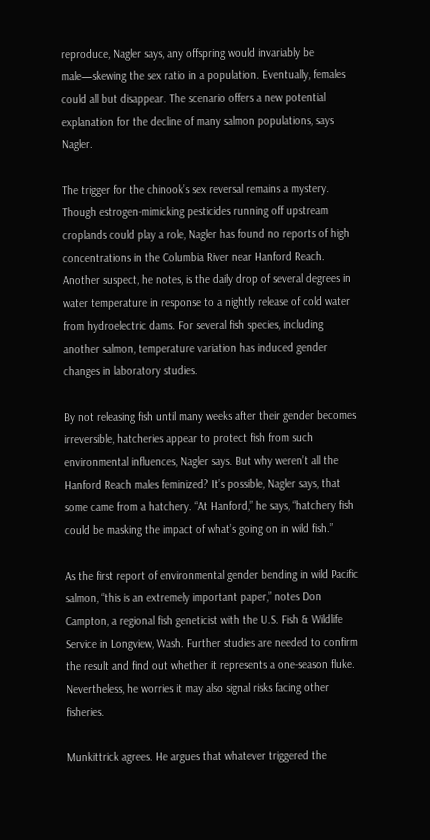reproduce, Nagler says, any offspring would invariably be male—skewing the sex ratio in a population. Eventually, females could all but disappear. The scenario offers a new potential explanation for the decline of many salmon populations, says Nagler.

The trigger for the chinook’s sex reversal remains a mystery. Though estrogen-mimicking pesticides running off upstream croplands could play a role, Nagler has found no reports of high concentrations in the Columbia River near Hanford Reach. Another suspect, he notes, is the daily drop of several degrees in water temperature in response to a nightly release of cold water from hydroelectric dams. For several fish species, including another salmon, temperature variation has induced gender changes in laboratory studies.

By not releasing fish until many weeks after their gender becomes irreversible, hatcheries appear to protect fish from such environmental influences, Nagler says. But why weren’t all the Hanford Reach males feminized? It’s possible, Nagler says, that some came from a hatchery. “At Hanford,” he says, “hatchery fish could be masking the impact of what’s going on in wild fish.”

As the first report of environmental gender bending in wild Pacific salmon, “this is an extremely important paper,” notes Don Campton, a regional fish geneticist with the U.S. Fish & Wildlife Service in Longview, Wash. Further studies are needed to confirm the result and find out whether it represents a one-season fluke. Nevertheless, he worries it may also signal risks facing other fisheries.

Munkittrick agrees. He argues that whatever triggered the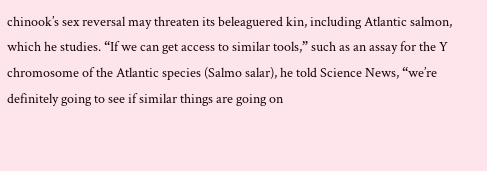chinook’s sex reversal may threaten its beleaguered kin, including Atlantic salmon, which he studies. “If we can get access to similar tools,” such as an assay for the Y chromosome of the Atlantic species (Salmo salar), he told Science News, “we’re definitely going to see if similar things are going on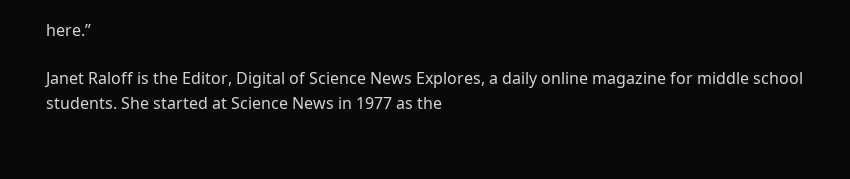here.”

Janet Raloff is the Editor, Digital of Science News Explores, a daily online magazine for middle school students. She started at Science News in 1977 as the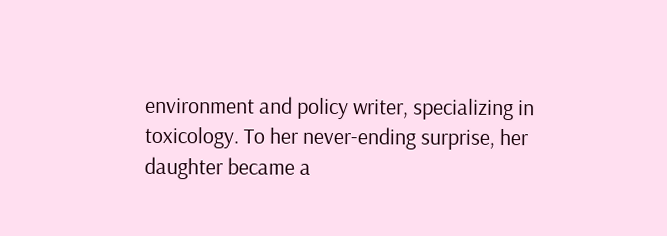environment and policy writer, specializing in toxicology. To her never-ending surprise, her daughter became a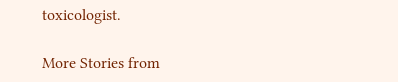toxicologist.

More Stories from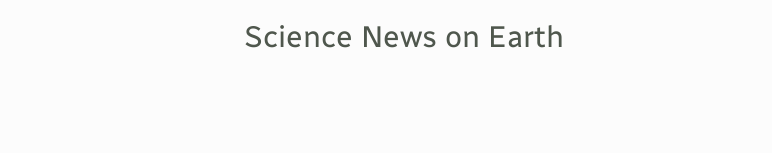Science News on Earth